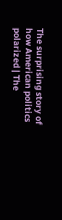The surprising story of how American politics polarized | The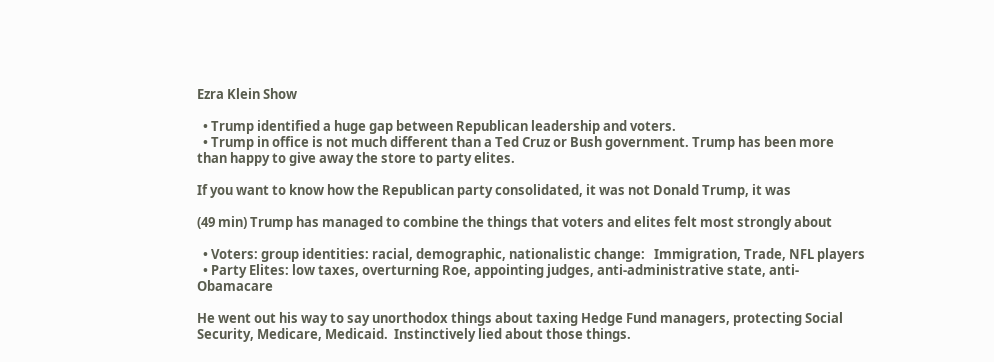Ezra Klein Show

  • Trump identified a huge gap between Republican leadership and voters.
  • Trump in office is not much different than a Ted Cruz or Bush government. Trump has been more than happy to give away the store to party elites.

If you want to know how the Republican party consolidated, it was not Donald Trump, it was

(49 min) Trump has managed to combine the things that voters and elites felt most strongly about

  • Voters: group identities: racial, demographic, nationalistic change:   Immigration, Trade, NFL players
  • Party Elites: low taxes, overturning Roe, appointing judges, anti-administrative state, anti-Obamacare

He went out his way to say unorthodox things about taxing Hedge Fund managers, protecting Social Security, Medicare, Medicaid.  Instinctively lied about those things.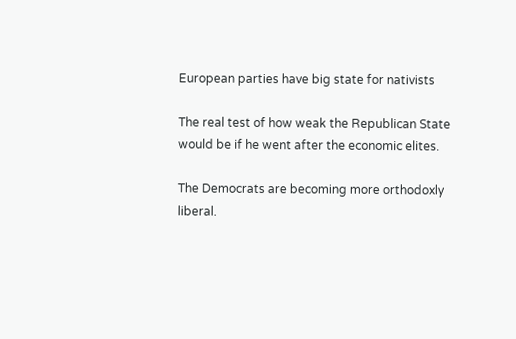European parties have big state for nativists

The real test of how weak the Republican State would be if he went after the economic elites.

The Democrats are becoming more orthodoxly liberal.